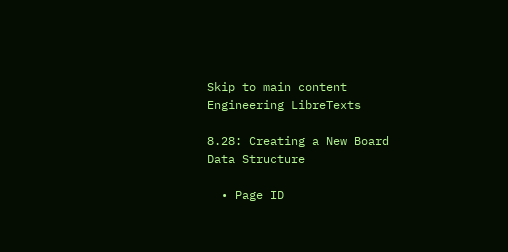Skip to main content
Engineering LibreTexts

8.28: Creating a New Board Data Structure

  • Page ID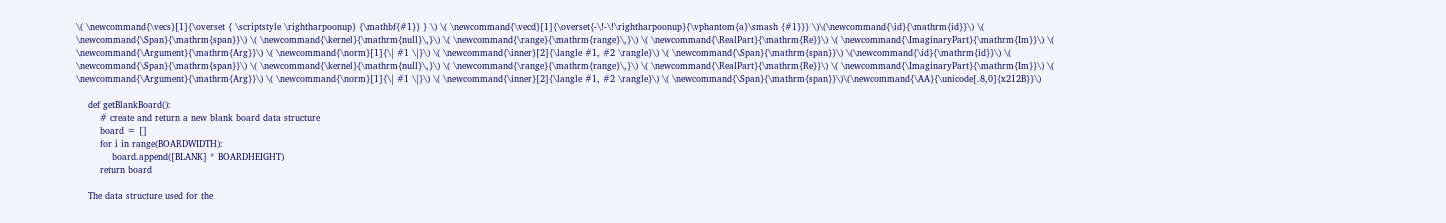\( \newcommand{\vecs}[1]{\overset { \scriptstyle \rightharpoonup} {\mathbf{#1}} } \) \( \newcommand{\vecd}[1]{\overset{-\!-\!\rightharpoonup}{\vphantom{a}\smash {#1}}} \)\(\newcommand{\id}{\mathrm{id}}\) \( \newcommand{\Span}{\mathrm{span}}\) \( \newcommand{\kernel}{\mathrm{null}\,}\) \( \newcommand{\range}{\mathrm{range}\,}\) \( \newcommand{\RealPart}{\mathrm{Re}}\) \( \newcommand{\ImaginaryPart}{\mathrm{Im}}\) \( \newcommand{\Argument}{\mathrm{Arg}}\) \( \newcommand{\norm}[1]{\| #1 \|}\) \( \newcommand{\inner}[2]{\langle #1, #2 \rangle}\) \( \newcommand{\Span}{\mathrm{span}}\) \(\newcommand{\id}{\mathrm{id}}\) \( \newcommand{\Span}{\mathrm{span}}\) \( \newcommand{\kernel}{\mathrm{null}\,}\) \( \newcommand{\range}{\mathrm{range}\,}\) \( \newcommand{\RealPart}{\mathrm{Re}}\) \( \newcommand{\ImaginaryPart}{\mathrm{Im}}\) \( \newcommand{\Argument}{\mathrm{Arg}}\) \( \newcommand{\norm}[1]{\| #1 \|}\) \( \newcommand{\inner}[2]{\langle #1, #2 \rangle}\) \( \newcommand{\Span}{\mathrm{span}}\)\(\newcommand{\AA}{\unicode[.8,0]{x212B}}\)

    def getBlankBoard():
        # create and return a new blank board data structure
        board = []
        for i in range(BOARDWIDTH):
            board.append([BLANK] * BOARDHEIGHT)
        return board

    The data structure used for the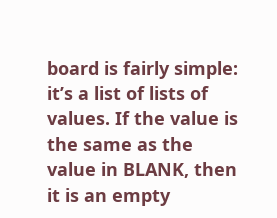board is fairly simple: it’s a list of lists of values. If the value is the same as the value in BLANK, then it is an empty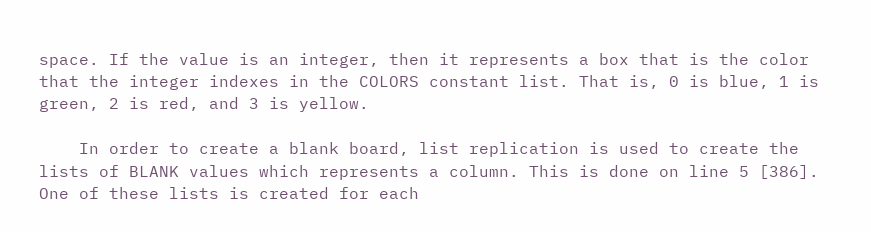space. If the value is an integer, then it represents a box that is the color that the integer indexes in the COLORS constant list. That is, 0 is blue, 1 is green, 2 is red, and 3 is yellow.

    In order to create a blank board, list replication is used to create the lists of BLANK values which represents a column. This is done on line 5 [386]. One of these lists is created for each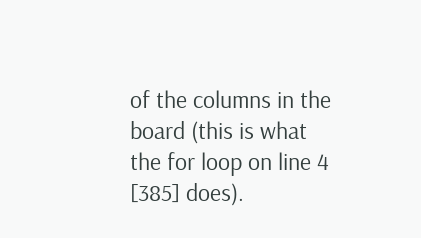of the columns in the board (this is what the for loop on line 4 [385] does).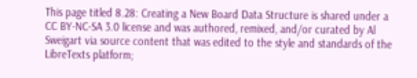This page titled 8.28: Creating a New Board Data Structure is shared under a CC BY-NC-SA 3.0 license and was authored, remixed, and/or curated by Al Sweigart via source content that was edited to the style and standards of the LibreTexts platform;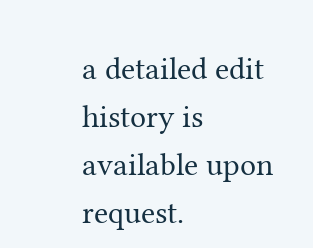a detailed edit history is available upon request.